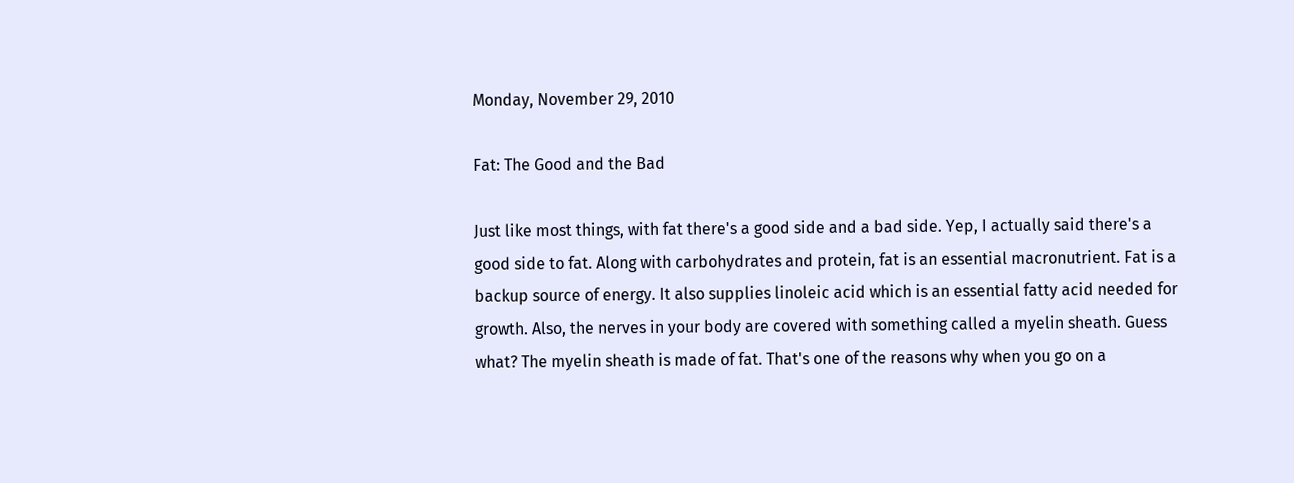Monday, November 29, 2010

Fat: The Good and the Bad

Just like most things, with fat there's a good side and a bad side. Yep, I actually said there's a good side to fat. Along with carbohydrates and protein, fat is an essential macronutrient. Fat is a backup source of energy. It also supplies linoleic acid which is an essential fatty acid needed for growth. Also, the nerves in your body are covered with something called a myelin sheath. Guess what? The myelin sheath is made of fat. That's one of the reasons why when you go on a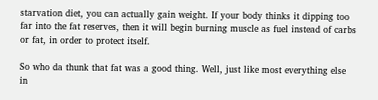starvation diet, you can actually gain weight. If your body thinks it dipping too far into the fat reserves, then it will begin burning muscle as fuel instead of carbs or fat, in order to protect itself.

So who da thunk that fat was a good thing. Well, just like most everything else in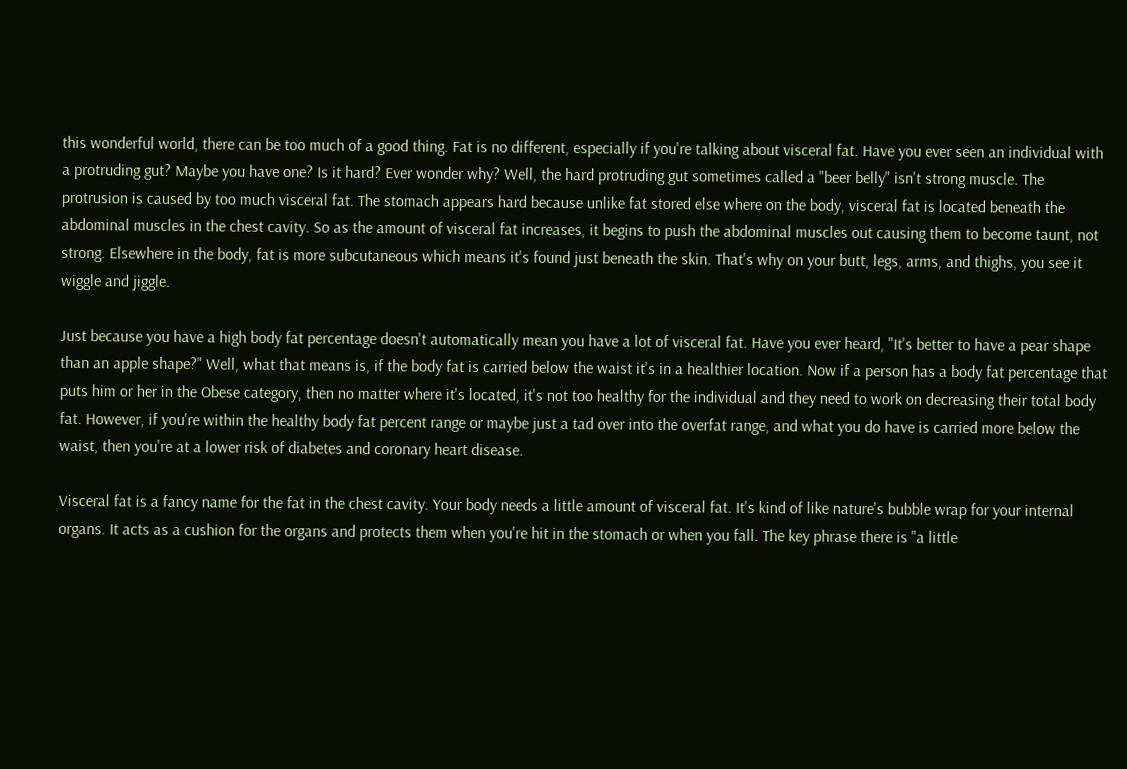this wonderful world, there can be too much of a good thing. Fat is no different, especially if you're talking about visceral fat. Have you ever seen an individual with a protruding gut? Maybe you have one? Is it hard? Ever wonder why? Well, the hard protruding gut sometimes called a "beer belly" isn't strong muscle. The protrusion is caused by too much visceral fat. The stomach appears hard because unlike fat stored else where on the body, visceral fat is located beneath the abdominal muscles in the chest cavity. So as the amount of visceral fat increases, it begins to push the abdominal muscles out causing them to become taunt, not strong. Elsewhere in the body, fat is more subcutaneous which means it's found just beneath the skin. That's why on your butt, legs, arms, and thighs, you see it wiggle and jiggle.

Just because you have a high body fat percentage doesn't automatically mean you have a lot of visceral fat. Have you ever heard, "It's better to have a pear shape than an apple shape?" Well, what that means is, if the body fat is carried below the waist it's in a healthier location. Now if a person has a body fat percentage that puts him or her in the Obese category, then no matter where it's located, it's not too healthy for the individual and they need to work on decreasing their total body fat. However, if you're within the healthy body fat percent range or maybe just a tad over into the overfat range, and what you do have is carried more below the waist, then you're at a lower risk of diabetes and coronary heart disease.

Visceral fat is a fancy name for the fat in the chest cavity. Your body needs a little amount of visceral fat. It's kind of like nature's bubble wrap for your internal organs. It acts as a cushion for the organs and protects them when you're hit in the stomach or when you fall. The key phrase there is "a little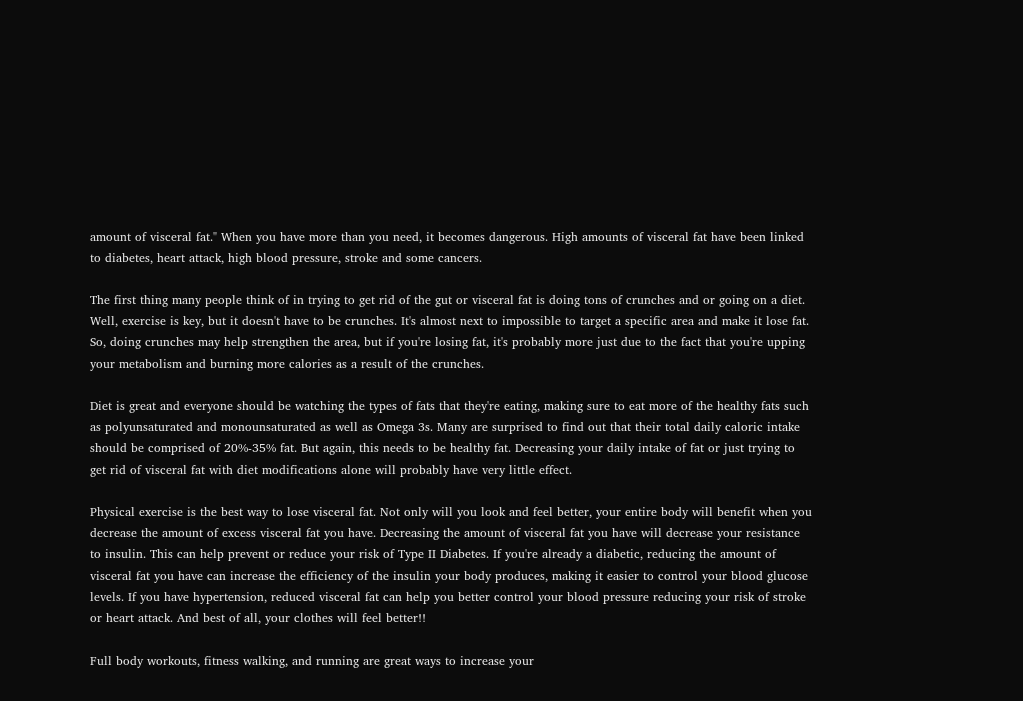amount of visceral fat." When you have more than you need, it becomes dangerous. High amounts of visceral fat have been linked to diabetes, heart attack, high blood pressure, stroke and some cancers.

The first thing many people think of in trying to get rid of the gut or visceral fat is doing tons of crunches and or going on a diet. Well, exercise is key, but it doesn't have to be crunches. It's almost next to impossible to target a specific area and make it lose fat. So, doing crunches may help strengthen the area, but if you're losing fat, it's probably more just due to the fact that you're upping your metabolism and burning more calories as a result of the crunches.

Diet is great and everyone should be watching the types of fats that they're eating, making sure to eat more of the healthy fats such as polyunsaturated and monounsaturated as well as Omega 3s. Many are surprised to find out that their total daily caloric intake should be comprised of 20%-35% fat. But again, this needs to be healthy fat. Decreasing your daily intake of fat or just trying to get rid of visceral fat with diet modifications alone will probably have very little effect.

Physical exercise is the best way to lose visceral fat. Not only will you look and feel better, your entire body will benefit when you decrease the amount of excess visceral fat you have. Decreasing the amount of visceral fat you have will decrease your resistance to insulin. This can help prevent or reduce your risk of Type II Diabetes. If you're already a diabetic, reducing the amount of visceral fat you have can increase the efficiency of the insulin your body produces, making it easier to control your blood glucose levels. If you have hypertension, reduced visceral fat can help you better control your blood pressure reducing your risk of stroke or heart attack. And best of all, your clothes will feel better!!

Full body workouts, fitness walking, and running are great ways to increase your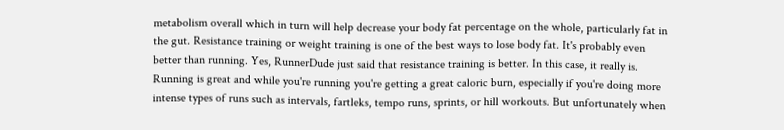metabolism overall which in turn will help decrease your body fat percentage on the whole, particularly fat in the gut. Resistance training or weight training is one of the best ways to lose body fat. It's probably even better than running. Yes, RunnerDude just said that resistance training is better. In this case, it really is. Running is great and while you're running you're getting a great caloric burn, especially if you're doing more intense types of runs such as intervals, fartleks, tempo runs, sprints, or hill workouts. But unfortunately when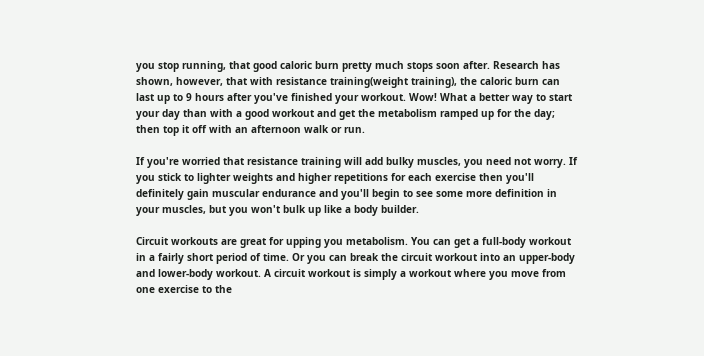you stop running, that good caloric burn pretty much stops soon after. Research has shown, however, that with resistance training(weight training), the caloric burn can last up to 9 hours after you've finished your workout. Wow! What a better way to start your day than with a good workout and get the metabolism ramped up for the day; then top it off with an afternoon walk or run.

If you're worried that resistance training will add bulky muscles, you need not worry. If you stick to lighter weights and higher repetitions for each exercise then you'll definitely gain muscular endurance and you'll begin to see some more definition in your muscles, but you won't bulk up like a body builder.

Circuit workouts are great for upping you metabolism. You can get a full-body workout in a fairly short period of time. Or you can break the circuit workout into an upper-body and lower-body workout. A circuit workout is simply a workout where you move from one exercise to the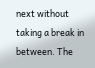next without taking a break in between. The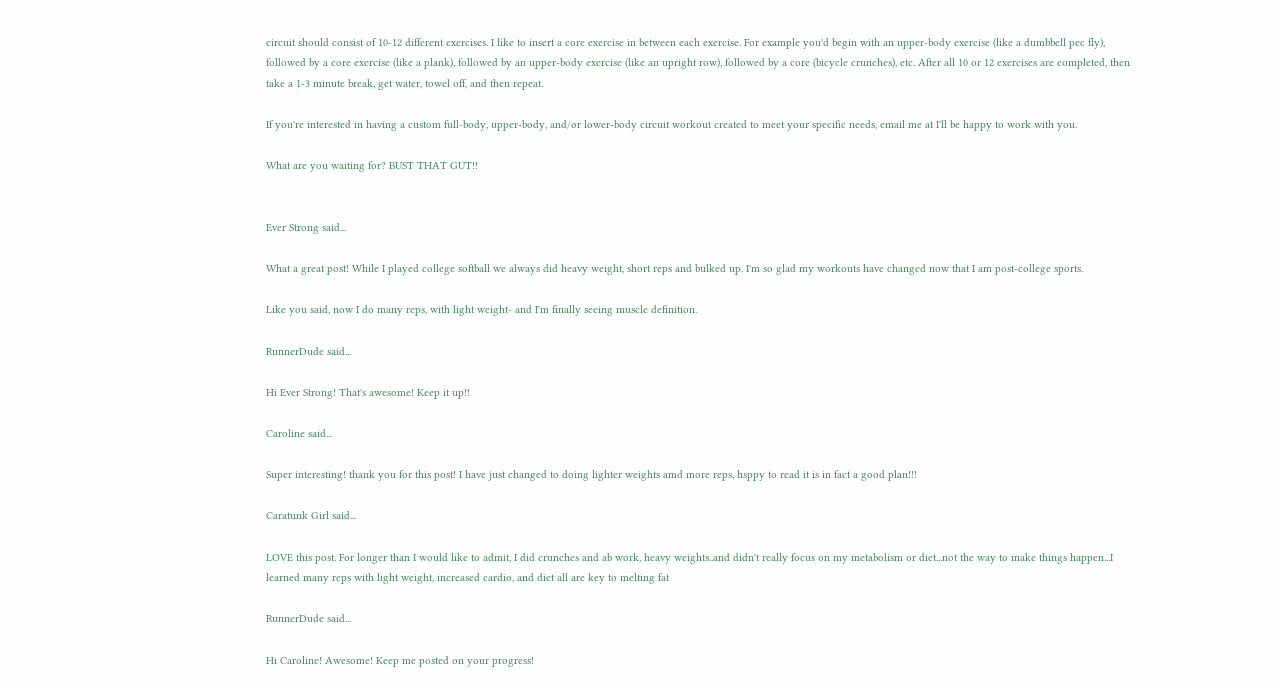circuit should consist of 10-12 different exercises. I like to insert a core exercise in between each exercise. For example you'd begin with an upper-body exercise (like a dumbbell pec fly), followed by a core exercise (like a plank), followed by an upper-body exercise (like an upright row), followed by a core (bicycle crunches), etc. After all 10 or 12 exercises are completed, then take a 1-3 minute break, get water, towel off, and then repeat.

If you're interested in having a custom full-body, upper-body, and/or lower-body circuit workout created to meet your specific needs, email me at I'll be happy to work with you.

What are you waiting for? BUST THAT GUT!!


Ever Strong said...

What a great post! While I played college softball we always did heavy weight, short reps and bulked up. I'm so glad my workouts have changed now that I am post-college sports.

Like you said, now I do many reps, with light weight- and I'm finally seeing muscle definition.

RunnerDude said...

Hi Ever Strong! That's awesome! Keep it up!!

Caroline said...

Super interesting! thank you for this post! I have just changed to doing lighter weights amd more reps, hsppy to read it is in fact a good plan!!!

Caratunk Girl said...

LOVE this post. For longer than I would like to admit, I did crunches and ab work, heavy weights..and didn't really focus on my metabolism or diet...not the way to make things happen...I learned many reps with light weight, increased cardio, and diet all are key to melting fat

RunnerDude said...

Hi Caroline! Awesome! Keep me posted on your progress!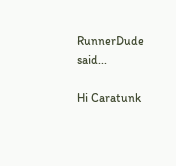RunnerDude said...

Hi Caratunk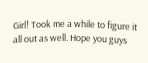Girl! Took me a while to figure it all out as well. Hope you guys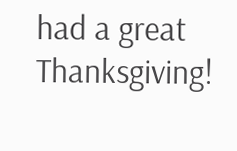had a great Thanksgiving!